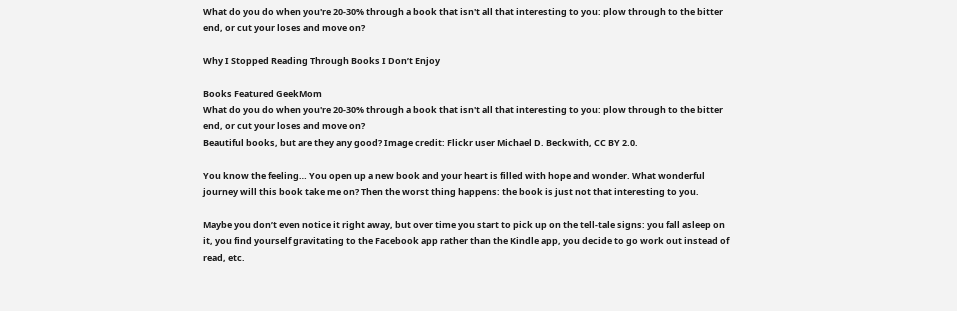What do you do when you're 20-30% through a book that isn't all that interesting to you: plow through to the bitter end, or cut your loses and move on?

Why I Stopped Reading Through Books I Don’t Enjoy

Books Featured GeekMom
What do you do when you're 20-30% through a book that isn't all that interesting to you: plow through to the bitter end, or cut your loses and move on?
Beautiful books, but are they any good? Image credit: Flickr user Michael D. Beckwith, CC BY 2.0.

You know the feeling… You open up a new book and your heart is filled with hope and wonder. What wonderful journey will this book take me on? Then the worst thing happens: the book is just not that interesting to you.

Maybe you don’t even notice it right away, but over time you start to pick up on the tell-tale signs: you fall asleep on it, you find yourself gravitating to the Facebook app rather than the Kindle app, you decide to go work out instead of read, etc.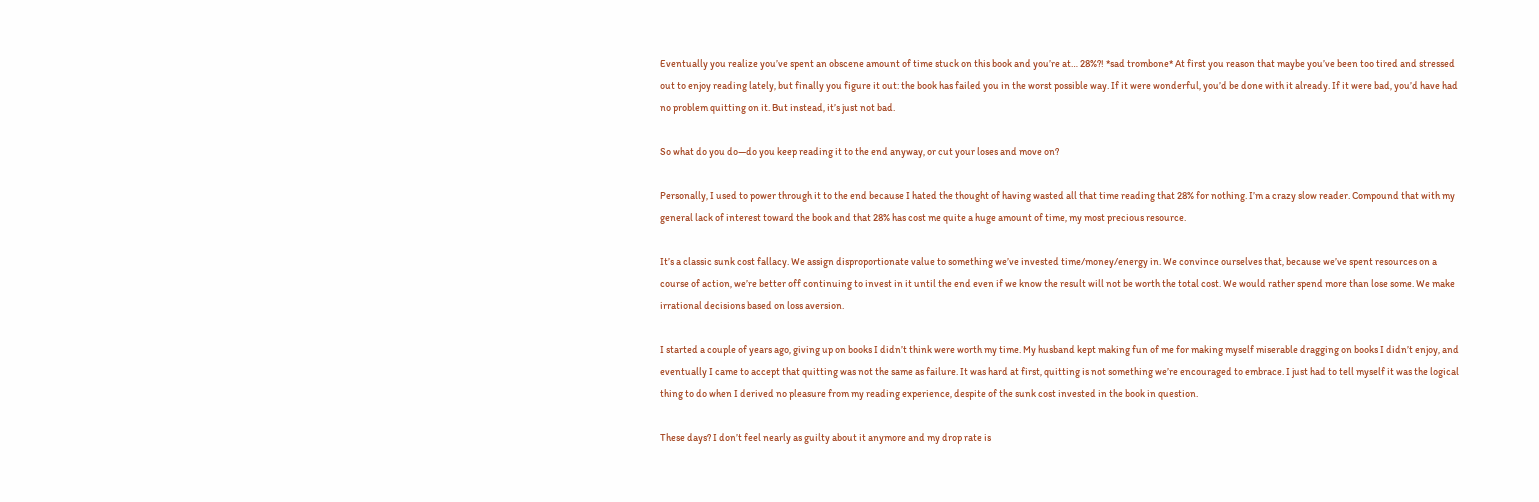Eventually you realize you’ve spent an obscene amount of time stuck on this book and you’re at… 28%?! *sad trombone* At first you reason that maybe you’ve been too tired and stressed out to enjoy reading lately, but finally you figure it out: the book has failed you in the worst possible way. If it were wonderful, you’d be done with it already. If it were bad, you’d have had no problem quitting on it. But instead, it’s just not bad.

So what do you do—do you keep reading it to the end anyway, or cut your loses and move on?

Personally, I used to power through it to the end because I hated the thought of having wasted all that time reading that 28% for nothing. I’m a crazy slow reader. Compound that with my general lack of interest toward the book and that 28% has cost me quite a huge amount of time, my most precious resource.

It’s a classic sunk cost fallacy. We assign disproportionate value to something we’ve invested time/money/energy in. We convince ourselves that, because we’ve spent resources on a course of action, we’re better off continuing to invest in it until the end even if we know the result will not be worth the total cost. We would rather spend more than lose some. We make irrational decisions based on loss aversion.

I started a couple of years ago, giving up on books I didn’t think were worth my time. My husband kept making fun of me for making myself miserable dragging on books I didn’t enjoy, and eventually I came to accept that quitting was not the same as failure. It was hard at first, quitting is not something we’re encouraged to embrace. I just had to tell myself it was the logical thing to do when I derived no pleasure from my reading experience, despite of the sunk cost invested in the book in question.

These days? I don’t feel nearly as guilty about it anymore and my drop rate is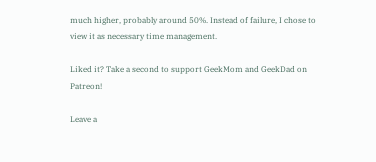much higher, probably around 50%. Instead of failure, I chose to view it as necessary time management.

Liked it? Take a second to support GeekMom and GeekDad on Patreon!

Leave a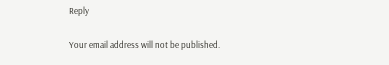Reply

Your email address will not be published.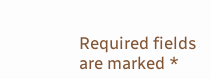Required fields are marked *